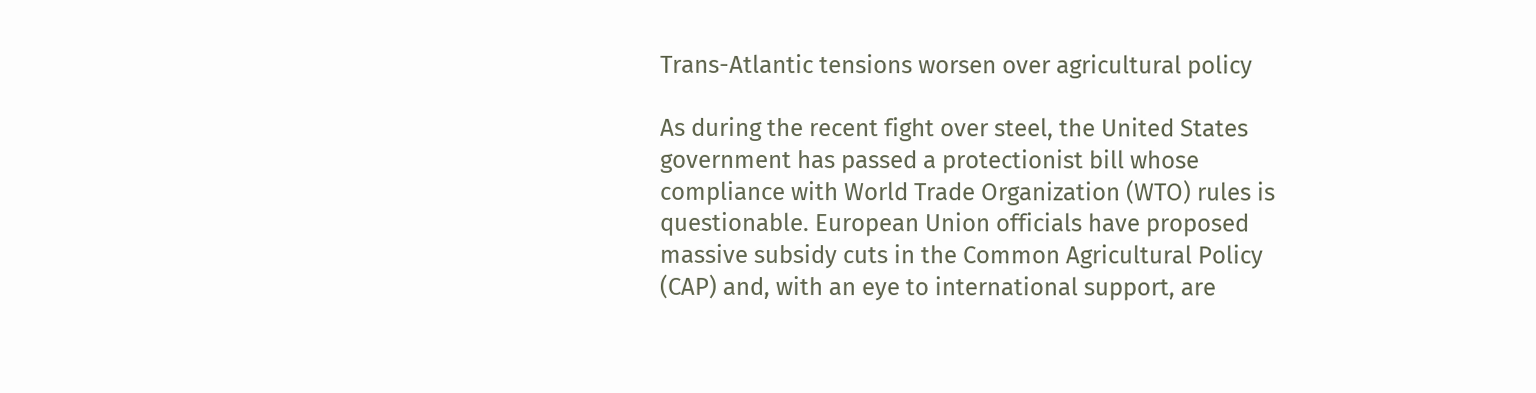Trans-Atlantic tensions worsen over agricultural policy

As during the recent fight over steel, the United States government has passed a protectionist bill whose compliance with World Trade Organization (WTO) rules is questionable. European Union officials have proposed massive subsidy cuts in the Common Agricultural Policy (CAP) and, with an eye to international support, are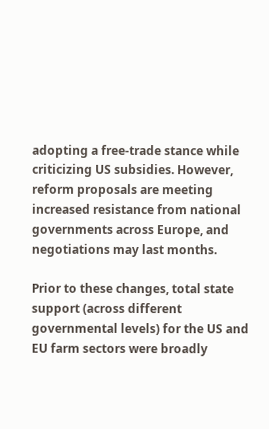adopting a free-trade stance while criticizing US subsidies. However, reform proposals are meeting increased resistance from national governments across Europe, and negotiations may last months.

Prior to these changes, total state support (across different governmental levels) for the US and EU farm sectors were broadly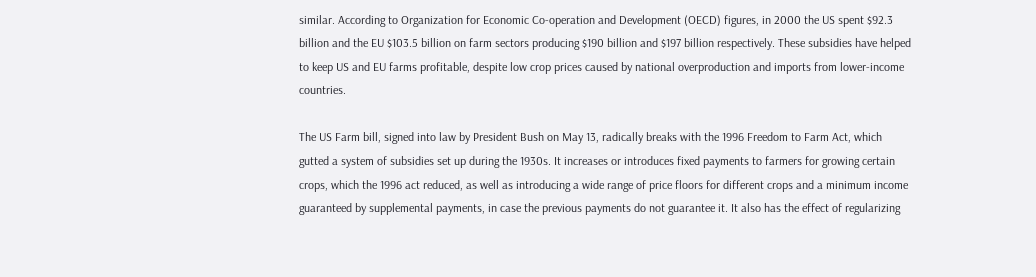similar. According to Organization for Economic Co-operation and Development (OECD) figures, in 2000 the US spent $92.3 billion and the EU $103.5 billion on farm sectors producing $190 billion and $197 billion respectively. These subsidies have helped to keep US and EU farms profitable, despite low crop prices caused by national overproduction and imports from lower-income countries.

The US Farm bill, signed into law by President Bush on May 13, radically breaks with the 1996 Freedom to Farm Act, which gutted a system of subsidies set up during the 1930s. It increases or introduces fixed payments to farmers for growing certain crops, which the 1996 act reduced, as well as introducing a wide range of price floors for different crops and a minimum income guaranteed by supplemental payments, in case the previous payments do not guarantee it. It also has the effect of regularizing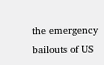the emergency bailouts of US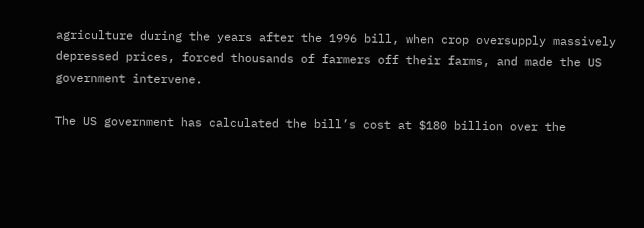agriculture during the years after the 1996 bill, when crop oversupply massively depressed prices, forced thousands of farmers off their farms, and made the US government intervene.

The US government has calculated the bill’s cost at $180 billion over the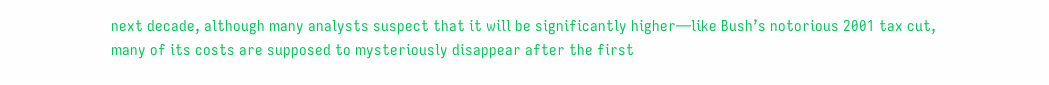next decade, although many analysts suspect that it will be significantly higher—like Bush’s notorious 2001 tax cut, many of its costs are supposed to mysteriously disappear after the first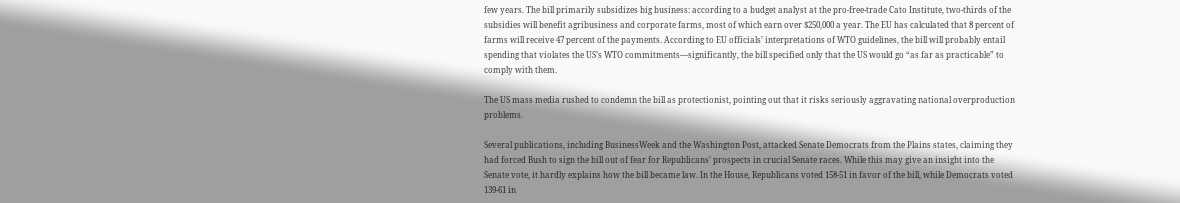few years. The bill primarily subsidizes big business: according to a budget analyst at the pro-free-trade Cato Institute, two-thirds of the subsidies will benefit agribusiness and corporate farms, most of which earn over $250,000 a year. The EU has calculated that 8 percent of farms will receive 47 percent of the payments. According to EU officials’ interpretations of WTO guidelines, the bill will probably entail spending that violates the US’s WTO commitments—significantly, the bill specified only that the US would go “as far as practicable” to comply with them.

The US mass media rushed to condemn the bill as protectionist, pointing out that it risks seriously aggravating national overproduction problems.

Several publications, including BusinessWeek and the Washington Post, attacked Senate Democrats from the Plains states, claiming they had forced Bush to sign the bill out of fear for Republicans’ prospects in crucial Senate races. While this may give an insight into the Senate vote, it hardly explains how the bill became law. In the House, Republicans voted 158-51 in favor of the bill, while Democrats voted 139-61 in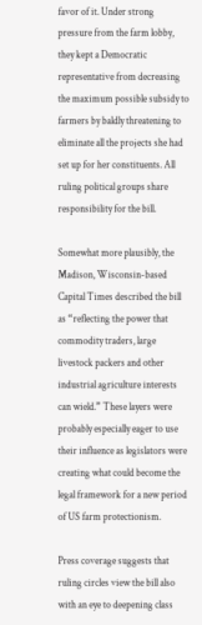favor of it. Under strong pressure from the farm lobby, they kept a Democratic representative from decreasing the maximum possible subsidy to farmers by baldly threatening to eliminate all the projects she had set up for her constituents. All ruling political groups share responsibility for the bill.

Somewhat more plausibly, the Madison, Wisconsin-based Capital Times described the bill as “reflecting the power that commodity traders, large livestock packers and other industrial agriculture interests can wield.” These layers were probably especially eager to use their influence as legislators were creating what could become the legal framework for a new period of US farm protectionism.

Press coverage suggests that ruling circles view the bill also with an eye to deepening class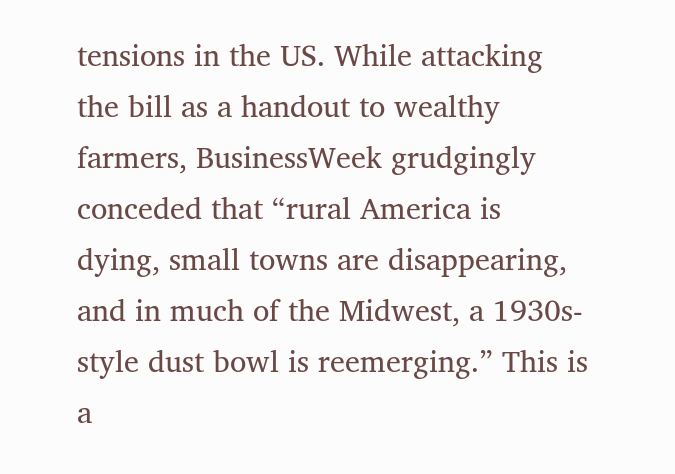tensions in the US. While attacking the bill as a handout to wealthy farmers, BusinessWeek grudgingly conceded that “rural America is dying, small towns are disappearing, and in much of the Midwest, a 1930s-style dust bowl is reemerging.” This is a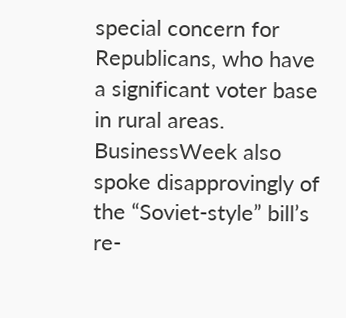special concern for Republicans, who have a significant voter base in rural areas. BusinessWeek also spoke disapprovingly of the “Soviet-style” bill’s re-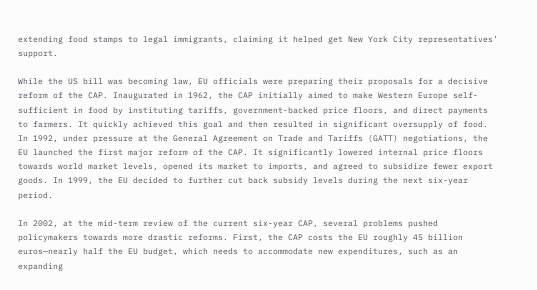extending food stamps to legal immigrants, claiming it helped get New York City representatives’ support.

While the US bill was becoming law, EU officials were preparing their proposals for a decisive reform of the CAP. Inaugurated in 1962, the CAP initially aimed to make Western Europe self-sufficient in food by instituting tariffs, government-backed price floors, and direct payments to farmers. It quickly achieved this goal and then resulted in significant oversupply of food. In 1992, under pressure at the General Agreement on Trade and Tariffs (GATT) negotiations, the EU launched the first major reform of the CAP. It significantly lowered internal price floors towards world market levels, opened its market to imports, and agreed to subsidize fewer export goods. In 1999, the EU decided to further cut back subsidy levels during the next six-year period.

In 2002, at the mid-term review of the current six-year CAP, several problems pushed policymakers towards more drastic reforms. First, the CAP costs the EU roughly 45 billion euros—nearly half the EU budget, which needs to accommodate new expenditures, such as an expanding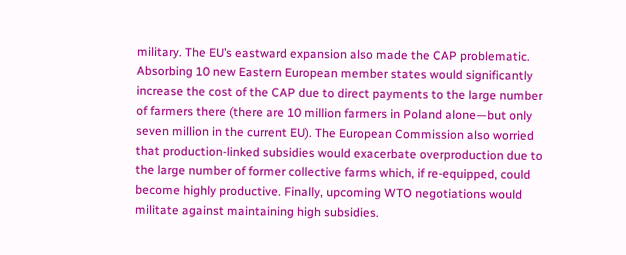military. The EU’s eastward expansion also made the CAP problematic. Absorbing 10 new Eastern European member states would significantly increase the cost of the CAP due to direct payments to the large number of farmers there (there are 10 million farmers in Poland alone—but only seven million in the current EU). The European Commission also worried that production-linked subsidies would exacerbate overproduction due to the large number of former collective farms which, if re-equipped, could become highly productive. Finally, upcoming WTO negotiations would militate against maintaining high subsidies.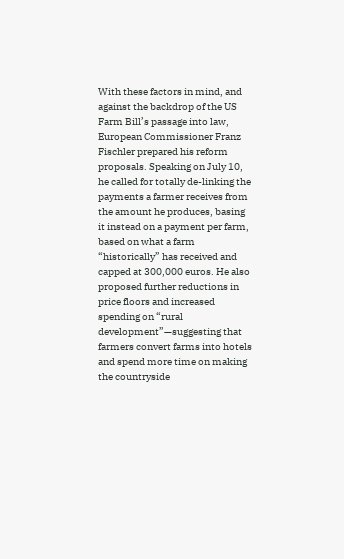With these factors in mind, and against the backdrop of the US Farm Bill’s passage into law, European Commissioner Franz Fischler prepared his reform proposals. Speaking on July 10, he called for totally de-linking the payments a farmer receives from the amount he produces, basing it instead on a payment per farm, based on what a farm “historically” has received and capped at 300,000 euros. He also proposed further reductions in price floors and increased spending on “rural development”—suggesting that farmers convert farms into hotels and spend more time on making the countryside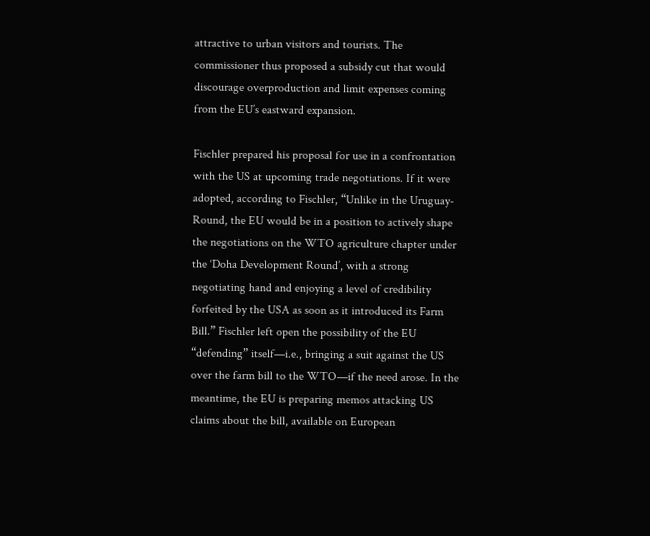attractive to urban visitors and tourists. The commissioner thus proposed a subsidy cut that would discourage overproduction and limit expenses coming from the EU’s eastward expansion.

Fischler prepared his proposal for use in a confrontation with the US at upcoming trade negotiations. If it were adopted, according to Fischler, “Unlike in the Uruguay-Round, the EU would be in a position to actively shape the negotiations on the WTO agriculture chapter under the ‘Doha Development Round’, with a strong negotiating hand and enjoying a level of credibility forfeited by the USA as soon as it introduced its Farm Bill.” Fischler left open the possibility of the EU “defending” itself—i.e., bringing a suit against the US over the farm bill to the WTO—if the need arose. In the meantime, the EU is preparing memos attacking US claims about the bill, available on European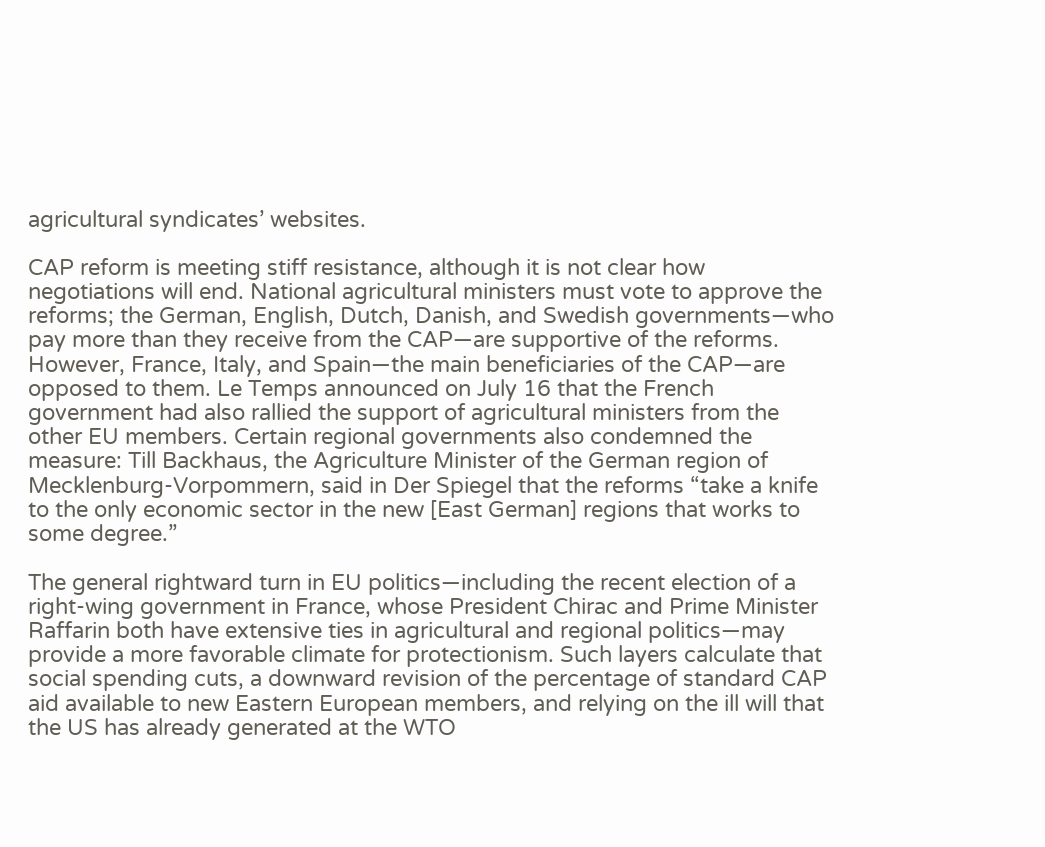agricultural syndicates’ websites.

CAP reform is meeting stiff resistance, although it is not clear how negotiations will end. National agricultural ministers must vote to approve the reforms; the German, English, Dutch, Danish, and Swedish governments—who pay more than they receive from the CAP—are supportive of the reforms. However, France, Italy, and Spain—the main beneficiaries of the CAP—are opposed to them. Le Temps announced on July 16 that the French government had also rallied the support of agricultural ministers from the other EU members. Certain regional governments also condemned the measure: Till Backhaus, the Agriculture Minister of the German region of Mecklenburg-Vorpommern, said in Der Spiegel that the reforms “take a knife to the only economic sector in the new [East German] regions that works to some degree.”

The general rightward turn in EU politics—including the recent election of a right-wing government in France, whose President Chirac and Prime Minister Raffarin both have extensive ties in agricultural and regional politics—may provide a more favorable climate for protectionism. Such layers calculate that social spending cuts, a downward revision of the percentage of standard CAP aid available to new Eastern European members, and relying on the ill will that the US has already generated at the WTO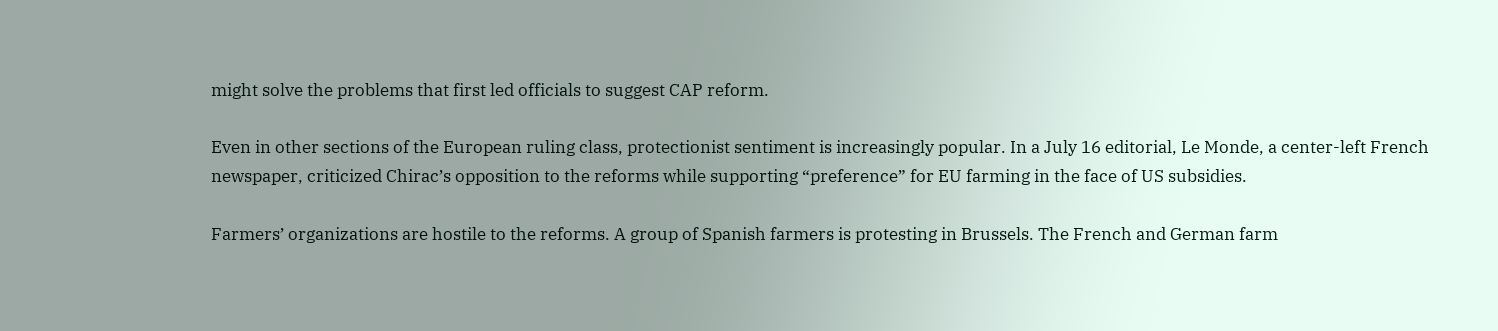might solve the problems that first led officials to suggest CAP reform.

Even in other sections of the European ruling class, protectionist sentiment is increasingly popular. In a July 16 editorial, Le Monde, a center-left French newspaper, criticized Chirac’s opposition to the reforms while supporting “preference” for EU farming in the face of US subsidies.

Farmers’ organizations are hostile to the reforms. A group of Spanish farmers is protesting in Brussels. The French and German farm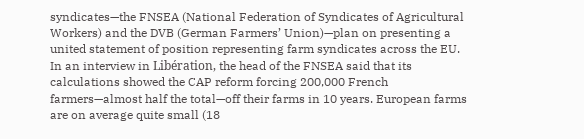syndicates—the FNSEA (National Federation of Syndicates of Agricultural Workers) and the DVB (German Farmers’ Union)—plan on presenting a united statement of position representing farm syndicates across the EU. In an interview in Libération, the head of the FNSEA said that its calculations showed the CAP reform forcing 200,000 French farmers—almost half the total—off their farms in 10 years. European farms are on average quite small (18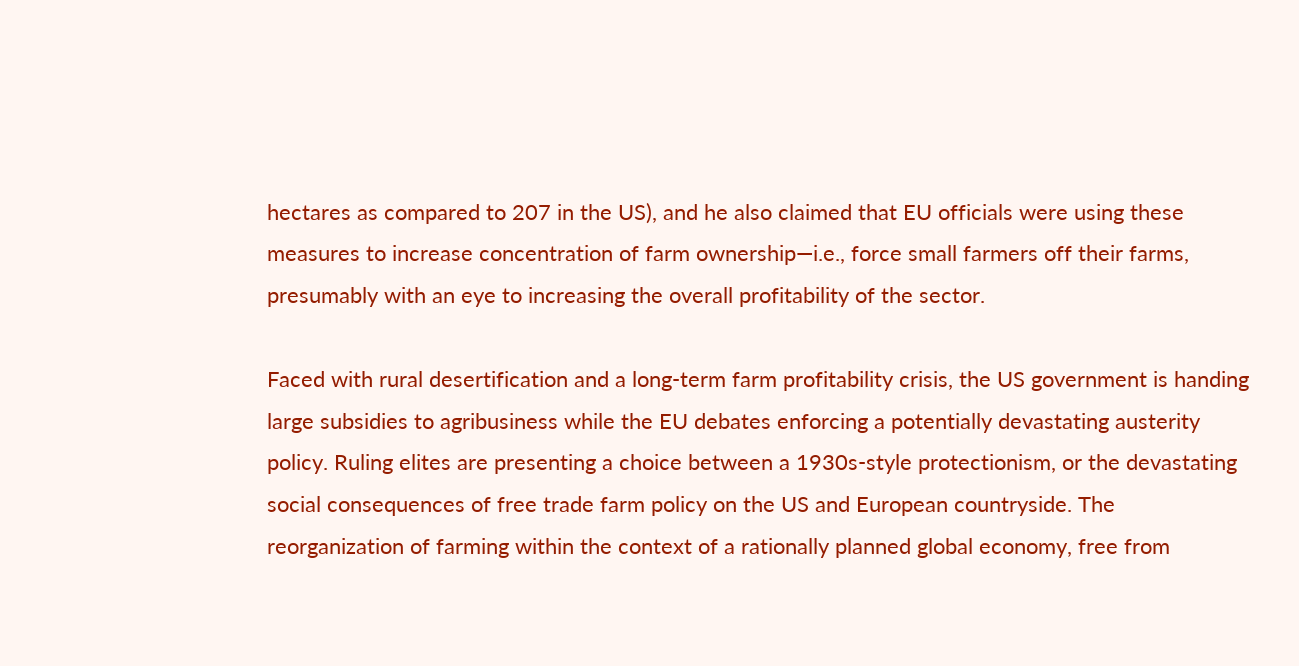hectares as compared to 207 in the US), and he also claimed that EU officials were using these measures to increase concentration of farm ownership—i.e., force small farmers off their farms, presumably with an eye to increasing the overall profitability of the sector.

Faced with rural desertification and a long-term farm profitability crisis, the US government is handing large subsidies to agribusiness while the EU debates enforcing a potentially devastating austerity policy. Ruling elites are presenting a choice between a 1930s-style protectionism, or the devastating social consequences of free trade farm policy on the US and European countryside. The reorganization of farming within the context of a rationally planned global economy, free from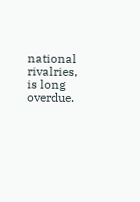national rivalries, is long overdue.